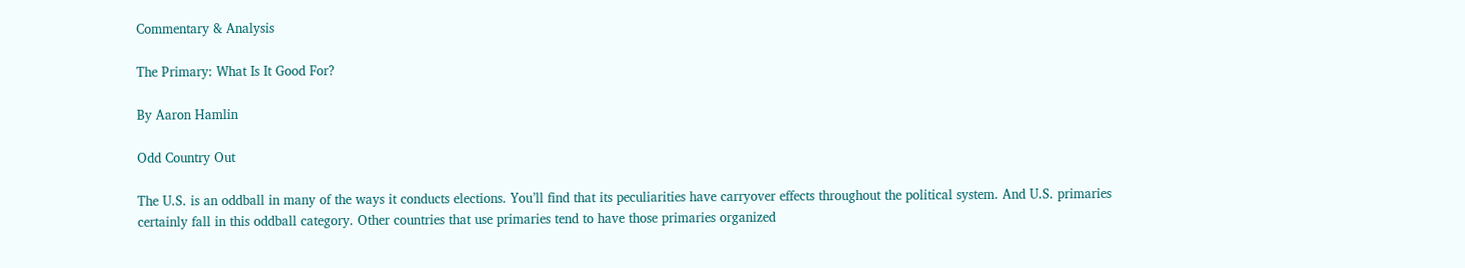Commentary & Analysis

The Primary: What Is It Good For?

By Aaron Hamlin

Odd Country Out

The U.S. is an oddball in many of the ways it conducts elections. You’ll find that its peculiarities have carryover effects throughout the political system. And U.S. primaries certainly fall in this oddball category. Other countries that use primaries tend to have those primaries organized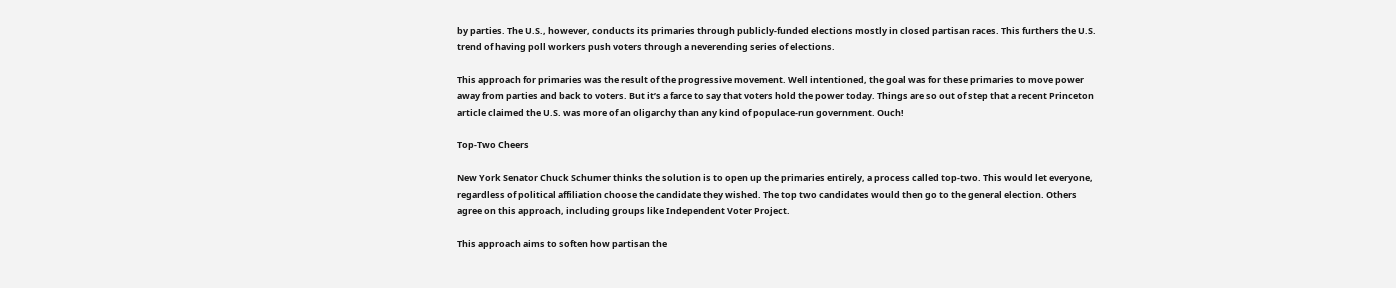by parties. The U.S., however, conducts its primaries through publicly-funded elections mostly in closed partisan races. This furthers the U.S. trend of having poll workers push voters through a neverending series of elections.

This approach for primaries was the result of the progressive movement. Well intentioned, the goal was for these primaries to move power away from parties and back to voters. But it’s a farce to say that voters hold the power today. Things are so out of step that a recent Princeton article claimed the U.S. was more of an oligarchy than any kind of populace-run government. Ouch!

Top-Two Cheers

New York Senator Chuck Schumer thinks the solution is to open up the primaries entirely, a process called top-two. This would let everyone, regardless of political affiliation choose the candidate they wished. The top two candidates would then go to the general election. Others agree on this approach, including groups like Independent Voter Project.

This approach aims to soften how partisan the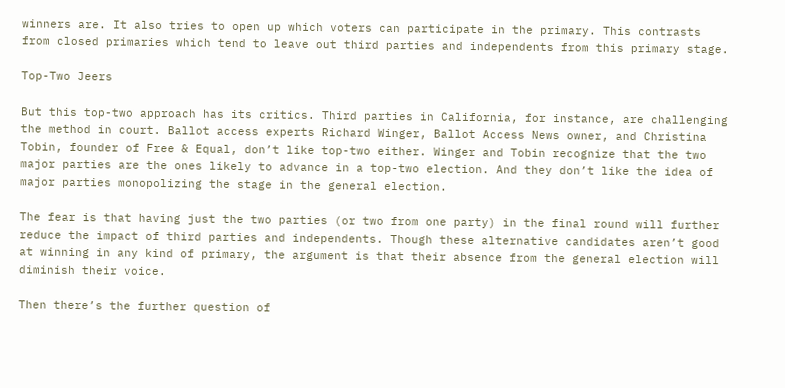winners are. It also tries to open up which voters can participate in the primary. This contrasts from closed primaries which tend to leave out third parties and independents from this primary stage.

Top-Two Jeers

But this top-two approach has its critics. Third parties in California, for instance, are challenging the method in court. Ballot access experts Richard Winger, Ballot Access News owner, and Christina Tobin, founder of Free & Equal, don’t like top-two either. Winger and Tobin recognize that the two major parties are the ones likely to advance in a top-two election. And they don’t like the idea of major parties monopolizing the stage in the general election.

The fear is that having just the two parties (or two from one party) in the final round will further reduce the impact of third parties and independents. Though these alternative candidates aren’t good at winning in any kind of primary, the argument is that their absence from the general election will diminish their voice.

Then there’s the further question of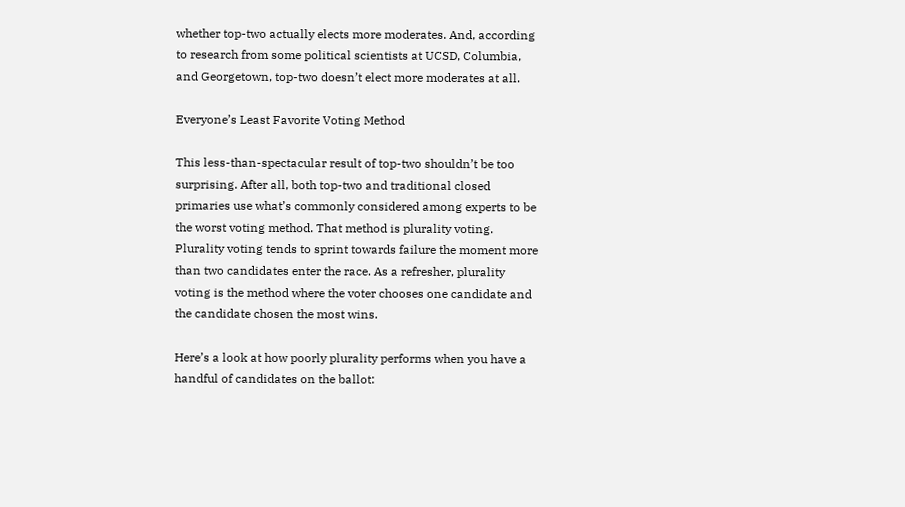whether top-two actually elects more moderates. And, according to research from some political scientists at UCSD, Columbia, and Georgetown, top-two doesn’t elect more moderates at all.

Everyone’s Least Favorite Voting Method

This less-than-spectacular result of top-two shouldn’t be too surprising. After all, both top-two and traditional closed primaries use what’s commonly considered among experts to be the worst voting method. That method is plurality voting. Plurality voting tends to sprint towards failure the moment more than two candidates enter the race. As a refresher, plurality voting is the method where the voter chooses one candidate and the candidate chosen the most wins.

Here’s a look at how poorly plurality performs when you have a handful of candidates on the ballot: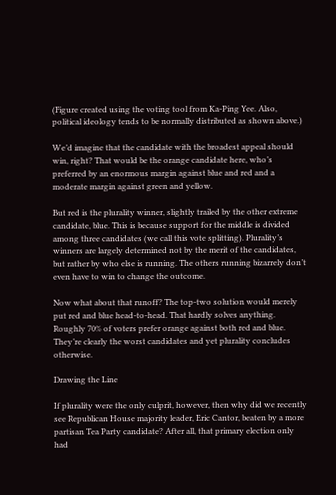(Figure created using the voting tool from Ka-Ping Yee. Also, political ideology tends to be normally distributed as shown above.)

We’d imagine that the candidate with the broadest appeal should win, right? That would be the orange candidate here, who’s preferred by an enormous margin against blue and red and a moderate margin against green and yellow.

But red is the plurality winner, slightly trailed by the other extreme candidate, blue. This is because support for the middle is divided among three candidates (we call this vote splitting). Plurality’s winners are largely determined not by the merit of the candidates, but rather by who else is running. The others running bizarrely don’t even have to win to change the outcome.

Now what about that runoff? The top-two solution would merely put red and blue head-to-head. That hardly solves anything. Roughly 70% of voters prefer orange against both red and blue. They’re clearly the worst candidates and yet plurality concludes otherwise.

Drawing the Line

If plurality were the only culprit, however, then why did we recently see Republican House majority leader, Eric Cantor, beaten by a more partisan Tea Party candidate? After all, that primary election only had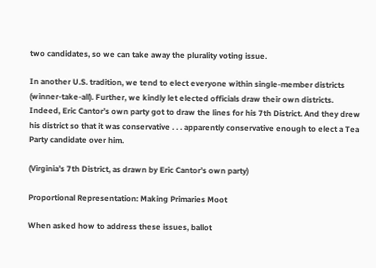two candidates, so we can take away the plurality voting issue.

In another U.S. tradition, we tend to elect everyone within single-member districts (winner-take-all). Further, we kindly let elected officials draw their own districts. Indeed, Eric Cantor’s own party got to draw the lines for his 7th District. And they drew his district so that it was conservative . . . apparently conservative enough to elect a Tea Party candidate over him.

(Virginia’s 7th District, as drawn by Eric Cantor’s own party)

Proportional Representation: Making Primaries Moot

When asked how to address these issues, ballot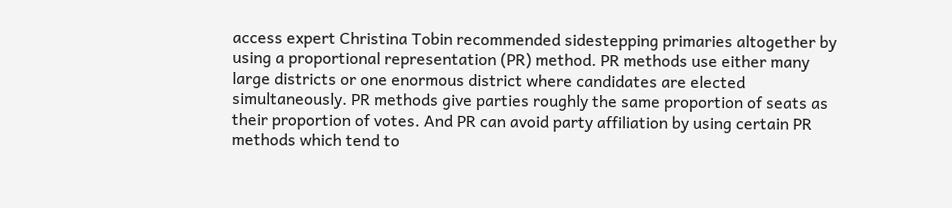access expert Christina Tobin recommended sidestepping primaries altogether by using a proportional representation (PR) method. PR methods use either many large districts or one enormous district where candidates are elected simultaneously. PR methods give parties roughly the same proportion of seats as their proportion of votes. And PR can avoid party affiliation by using certain PR methods which tend to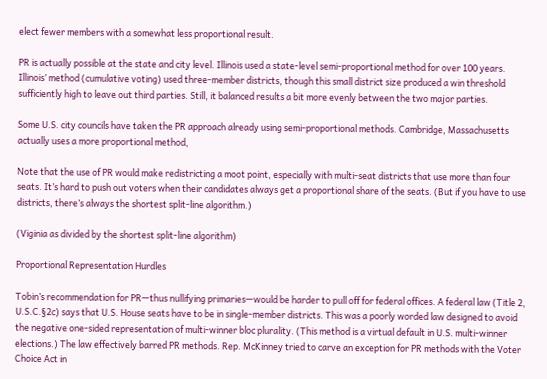elect fewer members with a somewhat less proportional result.

PR is actually possible at the state and city level. Illinois used a state-level semi-proportional method for over 100 years. Illinois’ method (cumulative voting) used three-member districts, though this small district size produced a win threshold sufficiently high to leave out third parties. Still, it balanced results a bit more evenly between the two major parties.

Some U.S. city councils have taken the PR approach already using semi-proportional methods. Cambridge, Massachusetts actually uses a more proportional method,

Note that the use of PR would make redistricting a moot point, especially with multi-seat districts that use more than four seats. It’s hard to push out voters when their candidates always get a proportional share of the seats. (But if you have to use districts, there’s always the shortest split-line algorithm.)

(Viginia as divided by the shortest split-line algorithm)

Proportional Representation Hurdles

Tobin’s recommendation for PR—thus nullifying primaries—would be harder to pull off for federal offices. A federal law (Title 2, U.S.C.§2c) says that U.S. House seats have to be in single-member districts. This was a poorly worded law designed to avoid the negative one-sided representation of multi-winner bloc plurality. (This method is a virtual default in U.S. multi-winner elections.) The law effectively barred PR methods. Rep. McKinney tried to carve an exception for PR methods with the Voter Choice Act in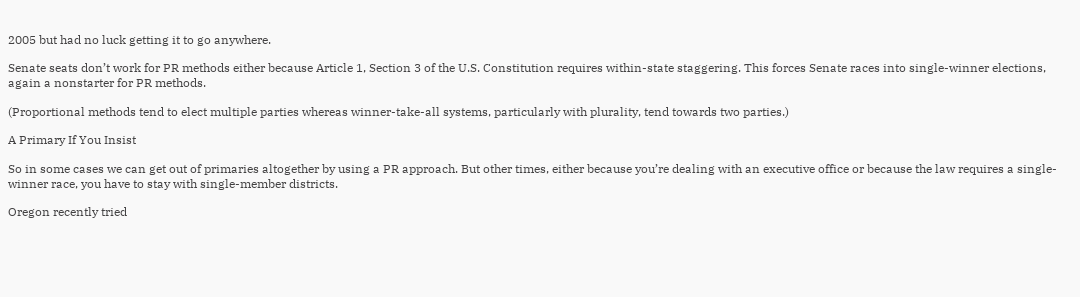2005 but had no luck getting it to go anywhere.

Senate seats don’t work for PR methods either because Article 1, Section 3 of the U.S. Constitution requires within-state staggering. This forces Senate races into single-winner elections, again a nonstarter for PR methods.

(Proportional methods tend to elect multiple parties whereas winner-take-all systems, particularly with plurality, tend towards two parties.)

A Primary If You Insist

So in some cases we can get out of primaries altogether by using a PR approach. But other times, either because you’re dealing with an executive office or because the law requires a single-winner race, you have to stay with single-member districts.

Oregon recently tried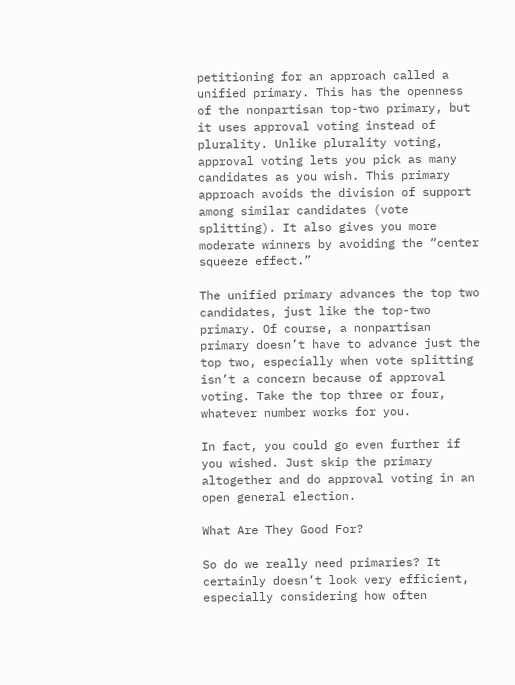petitioning for an approach called a unified primary. This has the openness of the nonpartisan top-two primary, but it uses approval voting instead of plurality. Unlike plurality voting, approval voting lets you pick as many candidates as you wish. This primary approach avoids the division of support among similar candidates (vote splitting). It also gives you more moderate winners by avoiding the “center squeeze effect.”

The unified primary advances the top two candidates, just like the top-two primary. Of course, a nonpartisan primary doesn’t have to advance just the top two, especially when vote splitting isn’t a concern because of approval voting. Take the top three or four, whatever number works for you.

In fact, you could go even further if you wished. Just skip the primary altogether and do approval voting in an open general election.

What Are They Good For?

So do we really need primaries? It certainly doesn’t look very efficient, especially considering how often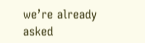we’re already asked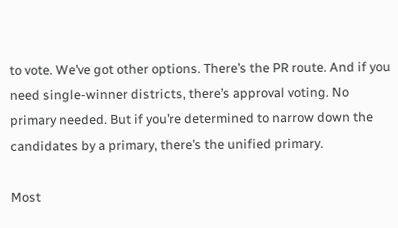to vote. We’ve got other options. There’s the PR route. And if you need single-winner districts, there’s approval voting. No primary needed. But if you’re determined to narrow down the candidates by a primary, there’s the unified primary.

Most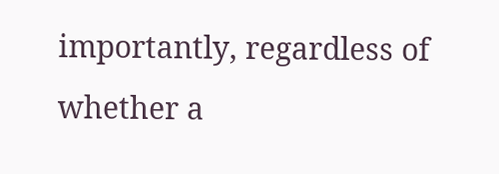importantly, regardless of whether a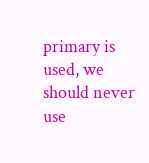primary is used, we should never use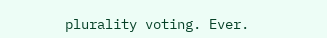plurality voting. Ever.